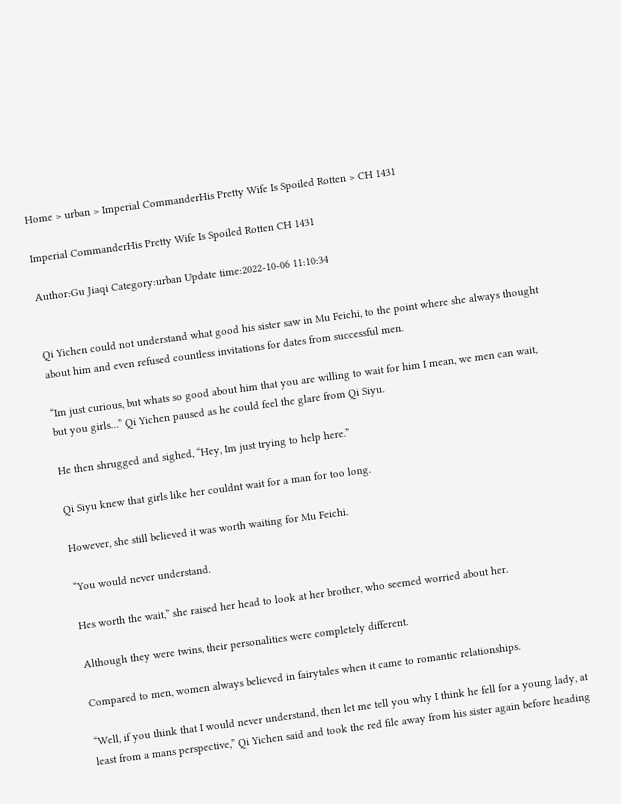Home > urban > Imperial CommanderHis Pretty Wife Is Spoiled Rotten > CH 1431

Imperial CommanderHis Pretty Wife Is Spoiled Rotten CH 1431

Author:Gu Jiaqi Category:urban Update time:2022-10-06 11:10:34


Qi Yichen could not understand what good his sister saw in Mu Feichi, to the point where she always thought about him and even refused countless invitations for dates from successful men.

“Im just curious, but whats so good about him that you are willing to wait for him I mean, we men can wait, but you girls…” Qi Yichen paused as he could feel the glare from Qi Siyu.

He then shrugged and sighed, “Hey, Im just trying to help here.”

Qi Siyu knew that girls like her couldnt wait for a man for too long.

However, she still believed it was worth waiting for Mu Feichi.

“You would never understand.

Hes worth the wait,” she raised her head to look at her brother, who seemed worried about her.

Although they were twins, their personalities were completely different.

Compared to men, women always believed in fairytales when it came to romantic relationships.

“Well, if you think that I would never understand, then let me tell you why I think he fell for a young lady, at least from a mans perspective,” Qi Yichen said and took the red file away from his sister again before heading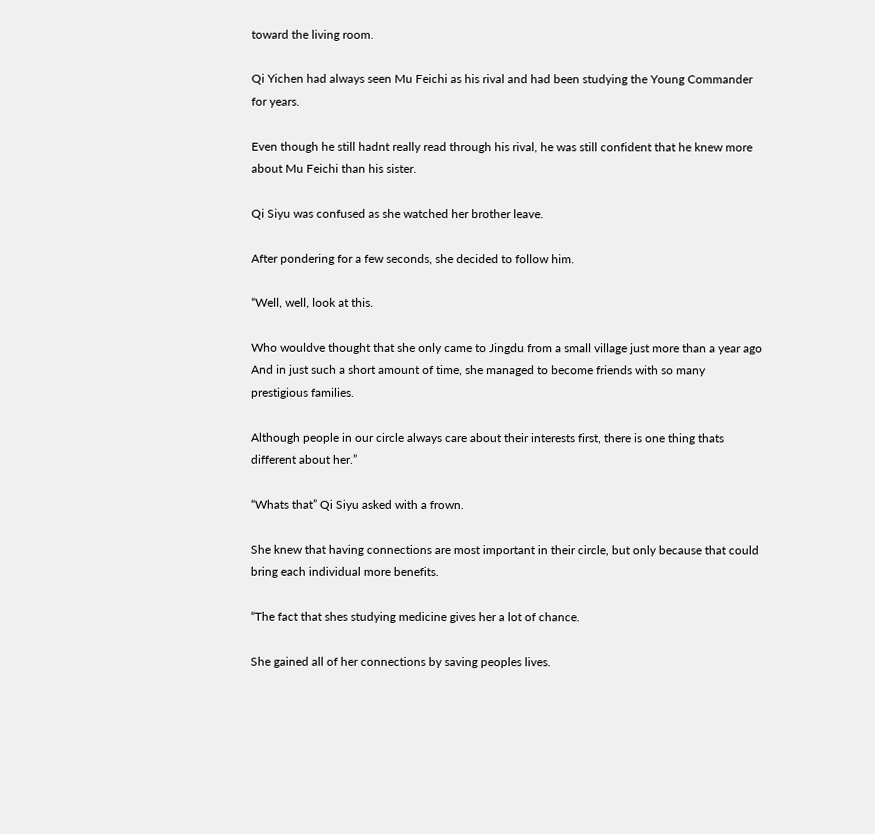toward the living room.

Qi Yichen had always seen Mu Feichi as his rival and had been studying the Young Commander for years.

Even though he still hadnt really read through his rival, he was still confident that he knew more about Mu Feichi than his sister.

Qi Siyu was confused as she watched her brother leave.

After pondering for a few seconds, she decided to follow him.

“Well, well, look at this.

Who wouldve thought that she only came to Jingdu from a small village just more than a year ago And in just such a short amount of time, she managed to become friends with so many prestigious families.

Although people in our circle always care about their interests first, there is one thing thats different about her.”

“Whats that” Qi Siyu asked with a frown.

She knew that having connections are most important in their circle, but only because that could bring each individual more benefits.

“The fact that shes studying medicine gives her a lot of chance.

She gained all of her connections by saving peoples lives.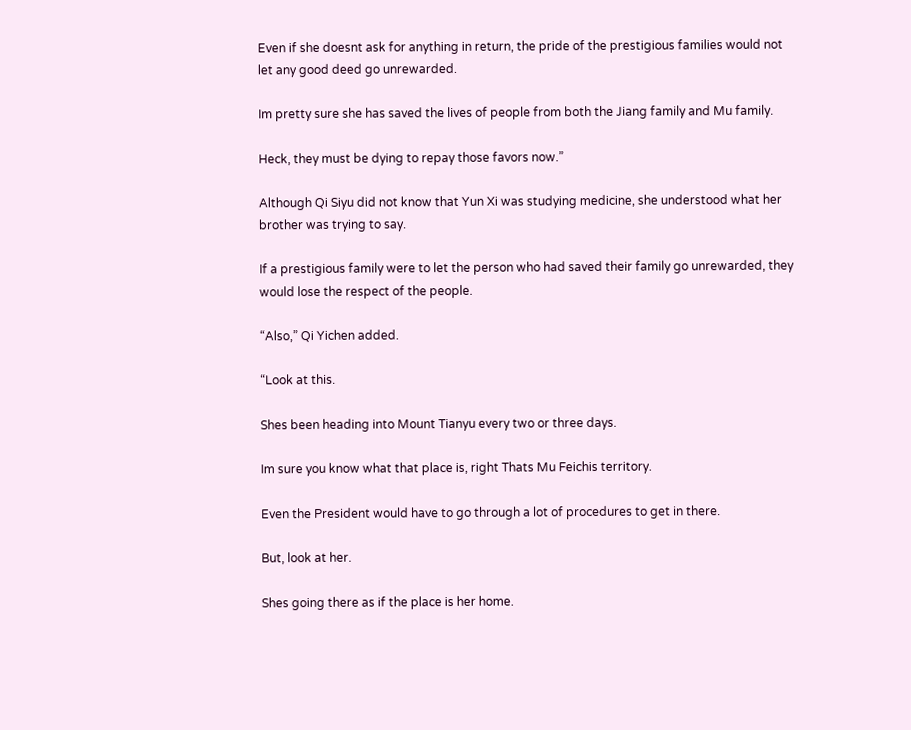Even if she doesnt ask for anything in return, the pride of the prestigious families would not let any good deed go unrewarded.

Im pretty sure she has saved the lives of people from both the Jiang family and Mu family.

Heck, they must be dying to repay those favors now.”

Although Qi Siyu did not know that Yun Xi was studying medicine, she understood what her brother was trying to say.

If a prestigious family were to let the person who had saved their family go unrewarded, they would lose the respect of the people.

“Also,” Qi Yichen added.

“Look at this.

Shes been heading into Mount Tianyu every two or three days.

Im sure you know what that place is, right Thats Mu Feichis territory.

Even the President would have to go through a lot of procedures to get in there.

But, look at her.

Shes going there as if the place is her home.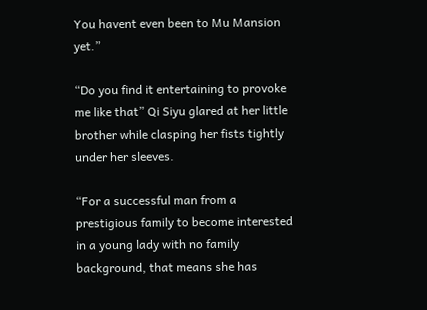You havent even been to Mu Mansion yet.”

“Do you find it entertaining to provoke me like that” Qi Siyu glared at her little brother while clasping her fists tightly under her sleeves.

“For a successful man from a prestigious family to become interested in a young lady with no family background, that means she has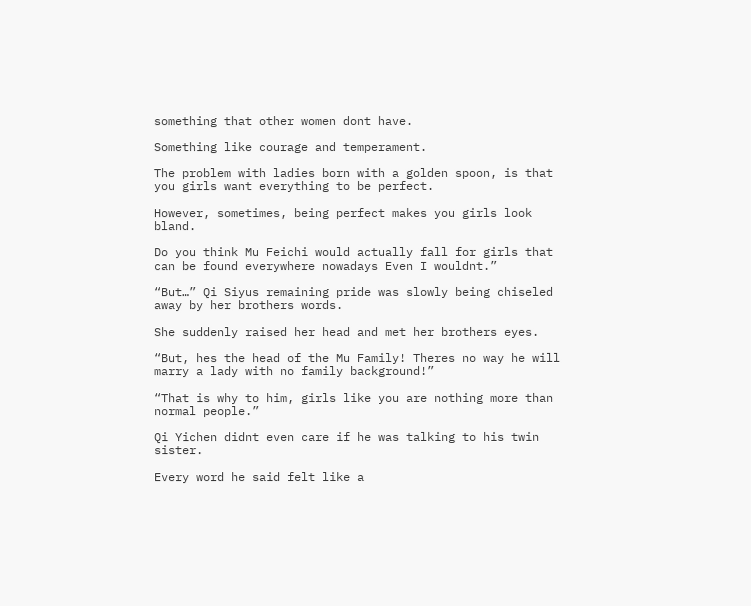something that other women dont have.

Something like courage and temperament.

The problem with ladies born with a golden spoon, is that you girls want everything to be perfect.

However, sometimes, being perfect makes you girls look bland.

Do you think Mu Feichi would actually fall for girls that can be found everywhere nowadays Even I wouldnt.”

“But…” Qi Siyus remaining pride was slowly being chiseled away by her brothers words.

She suddenly raised her head and met her brothers eyes.

“But, hes the head of the Mu Family! Theres no way he will marry a lady with no family background!”

“That is why to him, girls like you are nothing more than normal people.”

Qi Yichen didnt even care if he was talking to his twin sister.

Every word he said felt like a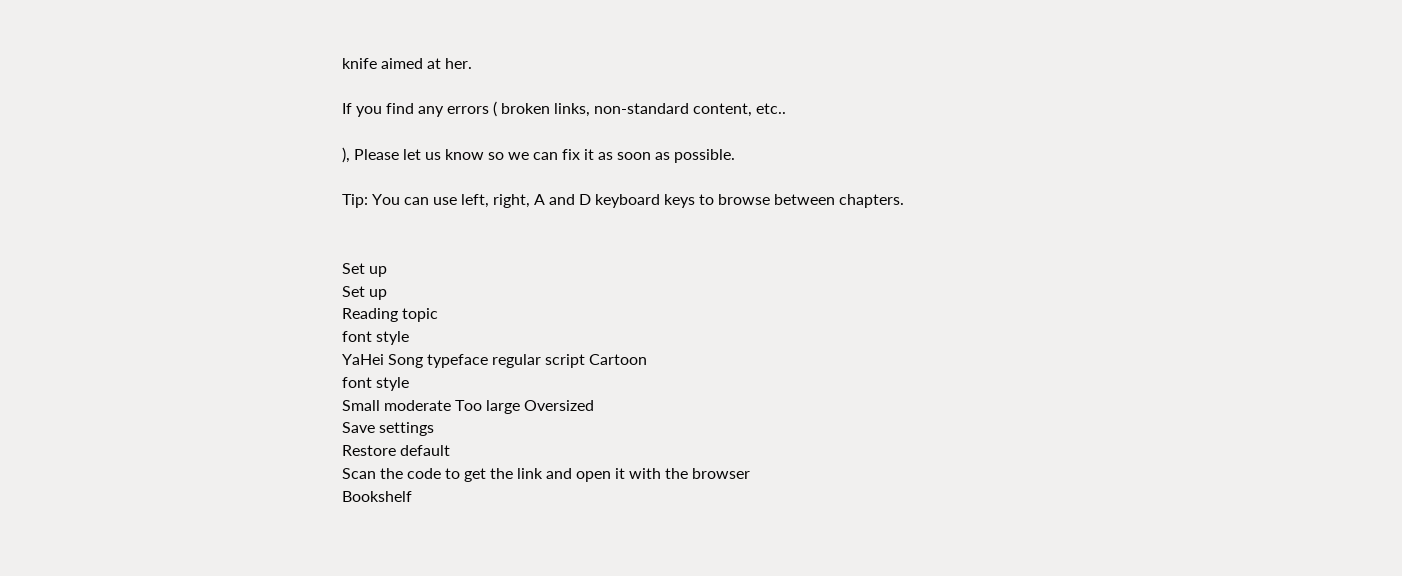knife aimed at her.

If you find any errors ( broken links, non-standard content, etc..

), Please let us know so we can fix it as soon as possible.

Tip: You can use left, right, A and D keyboard keys to browse between chapters.


Set up
Set up
Reading topic
font style
YaHei Song typeface regular script Cartoon
font style
Small moderate Too large Oversized
Save settings
Restore default
Scan the code to get the link and open it with the browser
Bookshelf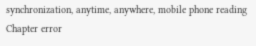synchronization, anytime, anywhere, mobile phone reading
Chapter error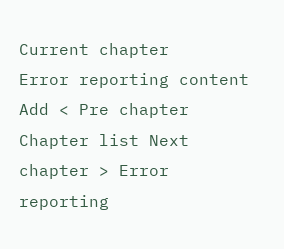Current chapter
Error reporting content
Add < Pre chapter Chapter list Next chapter > Error reporting